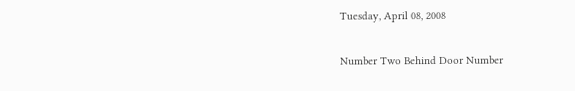Tuesday, April 08, 2008

Number Two Behind Door Number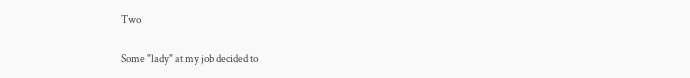Two

Some "lady" at my job decided to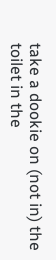take a dookie on (not in) the toilet in the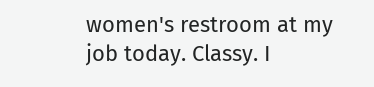women's restroom at my job today. Classy. I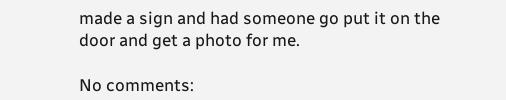made a sign and had someone go put it on the door and get a photo for me.

No comments: